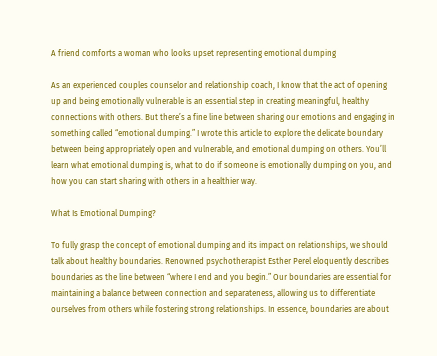A friend comforts a woman who looks upset representing emotional dumping

As an experienced couples counselor and relationship coach, I know that the act of opening up and being emotionally vulnerable is an essential step in creating meaningful, healthy connections with others. But there’s a fine line between sharing our emotions and engaging in something called “emotional dumping.” I wrote this article to explore the delicate boundary between being appropriately open and vulnerable, and emotional dumping on others. You’ll learn what emotional dumping is, what to do if someone is emotionally dumping on you, and how you can start sharing with others in a healthier way.

What Is Emotional Dumping?

To fully grasp the concept of emotional dumping and its impact on relationships, we should talk about healthy boundaries. Renowned psychotherapist Esther Perel eloquently describes boundaries as the line between “where I end and you begin.” Our boundaries are essential for maintaining a balance between connection and separateness, allowing us to differentiate ourselves from others while fostering strong relationships. In essence, boundaries are about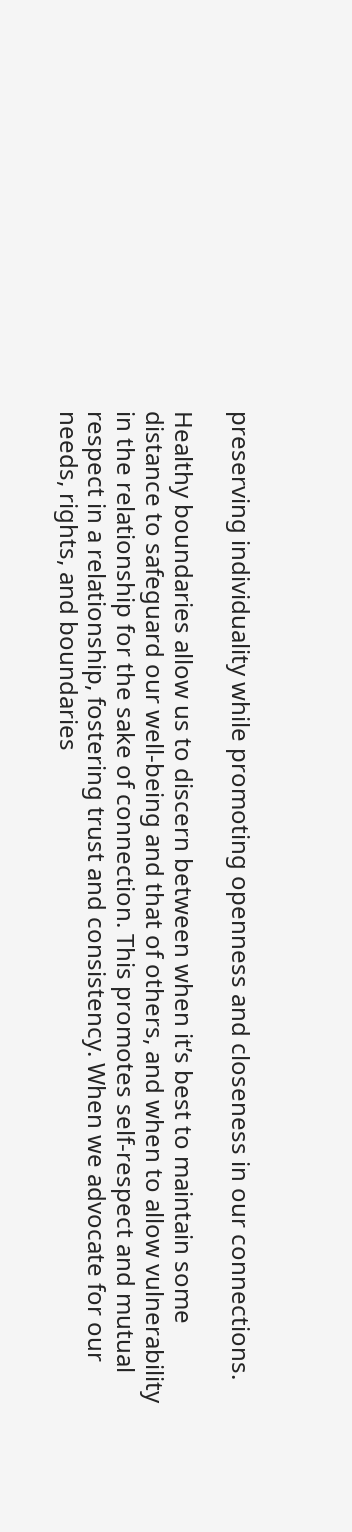preserving individuality while promoting openness and closeness in our connections.

Healthy boundaries allow us to discern between when it’s best to maintain some distance to safeguard our well-being and that of others, and when to allow vulnerability in the relationship for the sake of connection. This promotes self-respect and mutual respect in a relationship, fostering trust and consistency. When we advocate for our needs, rights, and boundaries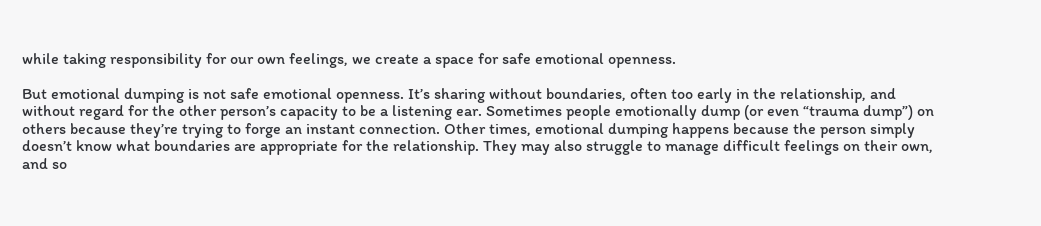while taking responsibility for our own feelings, we create a space for safe emotional openness.

But emotional dumping is not safe emotional openness. It’s sharing without boundaries, often too early in the relationship, and without regard for the other person’s capacity to be a listening ear. Sometimes people emotionally dump (or even “trauma dump”) on others because they’re trying to forge an instant connection. Other times, emotional dumping happens because the person simply doesn’t know what boundaries are appropriate for the relationship. They may also struggle to manage difficult feelings on their own, and so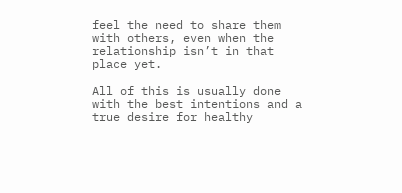feel the need to share them with others, even when the relationship isn’t in that place yet.

All of this is usually done with the best intentions and a true desire for healthy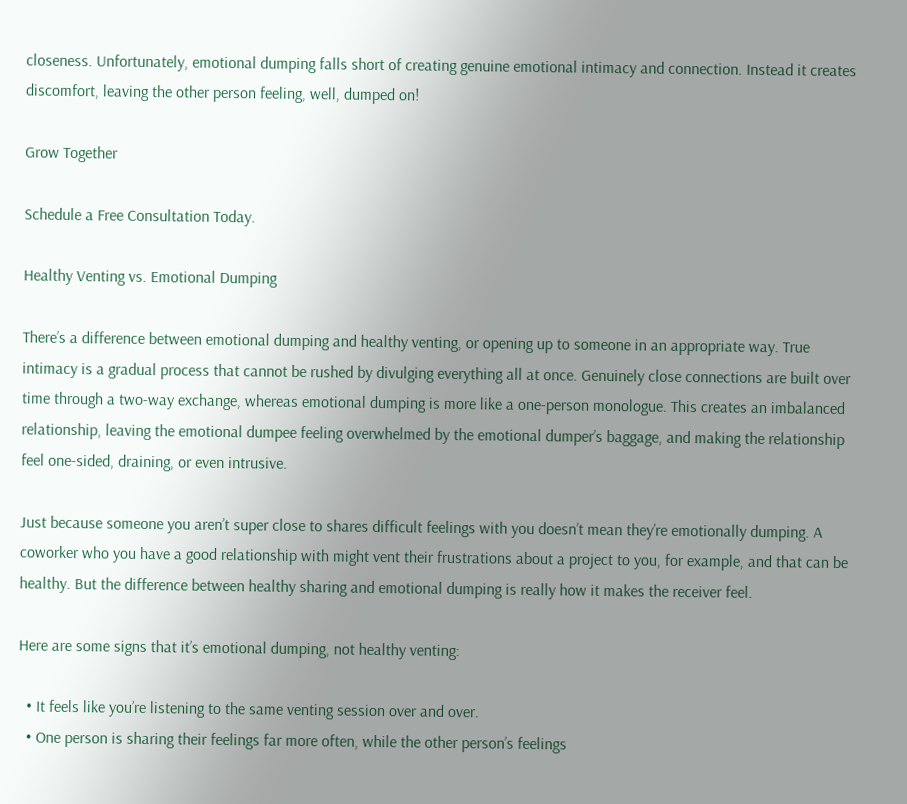closeness. Unfortunately, emotional dumping falls short of creating genuine emotional intimacy and connection. Instead it creates discomfort, leaving the other person feeling, well, dumped on!

Grow Together

Schedule a Free Consultation Today.

Healthy Venting vs. Emotional Dumping

There’s a difference between emotional dumping and healthy venting, or opening up to someone in an appropriate way. True intimacy is a gradual process that cannot be rushed by divulging everything all at once. Genuinely close connections are built over time through a two-way exchange, whereas emotional dumping is more like a one-person monologue. This creates an imbalanced relationship, leaving the emotional dumpee feeling overwhelmed by the emotional dumper’s baggage, and making the relationship feel one-sided, draining, or even intrusive.

Just because someone you aren’t super close to shares difficult feelings with you doesn’t mean they’re emotionally dumping. A coworker who you have a good relationship with might vent their frustrations about a project to you, for example, and that can be healthy. But the difference between healthy sharing and emotional dumping is really how it makes the receiver feel.

Here are some signs that it’s emotional dumping, not healthy venting:

  • It feels like you’re listening to the same venting session over and over.
  • One person is sharing their feelings far more often, while the other person’s feelings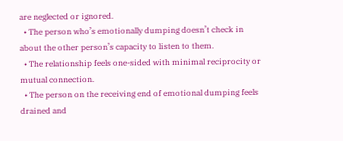are neglected or ignored.
  • The person who’s emotionally dumping doesn’t check in about the other person’s capacity to listen to them.
  • The relationship feels one-sided with minimal reciprocity or mutual connection.
  • The person on the receiving end of emotional dumping feels drained and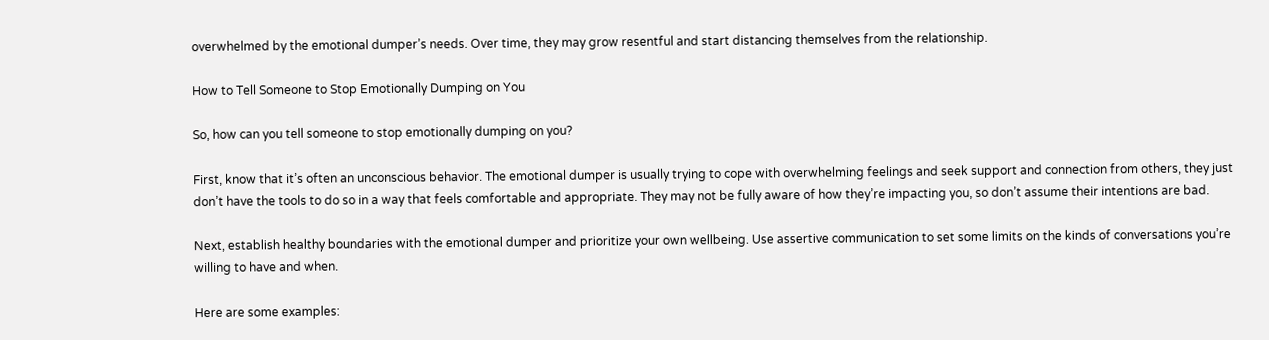overwhelmed by the emotional dumper’s needs. Over time, they may grow resentful and start distancing themselves from the relationship.

How to Tell Someone to Stop Emotionally Dumping on You

So, how can you tell someone to stop emotionally dumping on you?

First, know that it’s often an unconscious behavior. The emotional dumper is usually trying to cope with overwhelming feelings and seek support and connection from others, they just don’t have the tools to do so in a way that feels comfortable and appropriate. They may not be fully aware of how they’re impacting you, so don’t assume their intentions are bad.

Next, establish healthy boundaries with the emotional dumper and prioritize your own wellbeing. Use assertive communication to set some limits on the kinds of conversations you’re willing to have and when.

Here are some examples: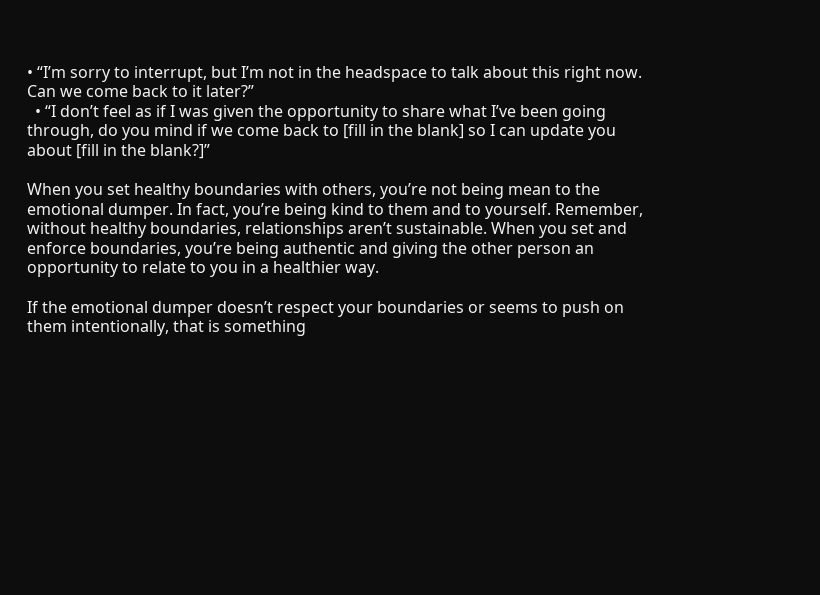• “I’m sorry to interrupt, but I’m not in the headspace to talk about this right now. Can we come back to it later?”
  • “I don’t feel as if I was given the opportunity to share what I’ve been going through, do you mind if we come back to [fill in the blank] so I can update you about [fill in the blank?]”

When you set healthy boundaries with others, you’re not being mean to the emotional dumper. In fact, you’re being kind to them and to yourself. Remember, without healthy boundaries, relationships aren’t sustainable. When you set and enforce boundaries, you’re being authentic and giving the other person an opportunity to relate to you in a healthier way.

If the emotional dumper doesn’t respect your boundaries or seems to push on them intentionally, that is something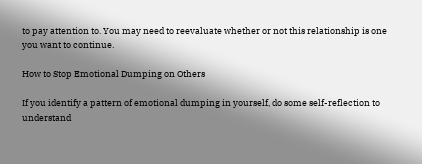to pay attention to. You may need to reevaluate whether or not this relationship is one you want to continue.

How to Stop Emotional Dumping on Others

If you identify a pattern of emotional dumping in yourself, do some self-reflection to understand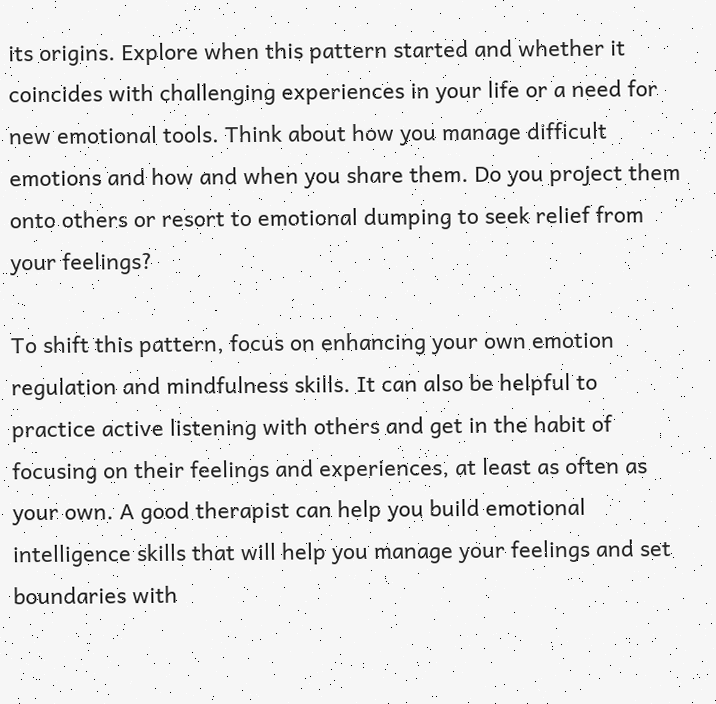its origins. Explore when this pattern started and whether it coincides with challenging experiences in your life or a need for new emotional tools. Think about how you manage difficult emotions and how and when you share them. Do you project them onto others or resort to emotional dumping to seek relief from your feelings?

To shift this pattern, focus on enhancing your own emotion regulation and mindfulness skills. It can also be helpful to practice active listening with others and get in the habit of focusing on their feelings and experiences, at least as often as your own. A good therapist can help you build emotional intelligence skills that will help you manage your feelings and set boundaries with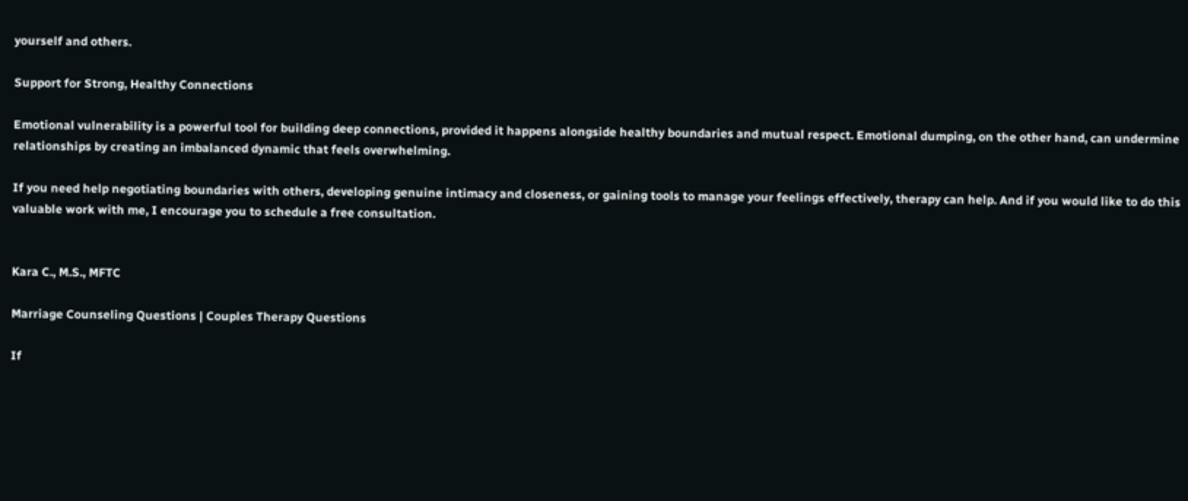yourself and others.

Support for Strong, Healthy Connections

Emotional vulnerability is a powerful tool for building deep connections, provided it happens alongside healthy boundaries and mutual respect. Emotional dumping, on the other hand, can undermine relationships by creating an imbalanced dynamic that feels overwhelming.

If you need help negotiating boundaries with others, developing genuine intimacy and closeness, or gaining tools to manage your feelings effectively, therapy can help. And if you would like to do this valuable work with me, I encourage you to schedule a free consultation.


Kara C., M.S., MFTC

Marriage Counseling Questions | Couples Therapy Questions

If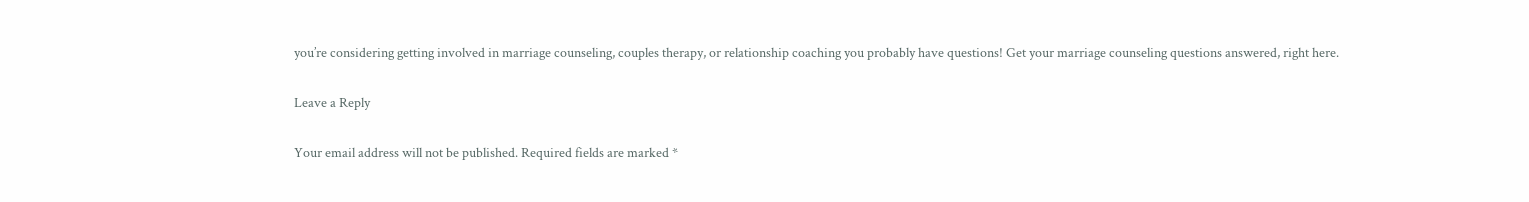you’re considering getting involved in marriage counseling, couples therapy, or relationship coaching you probably have questions! Get your marriage counseling questions answered, right here.

Leave a Reply

Your email address will not be published. Required fields are marked *